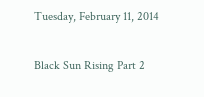Tuesday, February 11, 2014

Black Sun Rising Part 2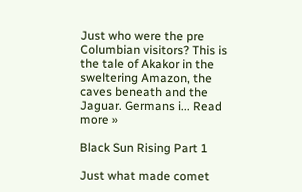Just who were the pre Columbian visitors? This is the tale of Akakor in the sweltering Amazon, the caves beneath and the Jaguar. Germans i... Read more »

Black Sun Rising Part 1

Just what made comet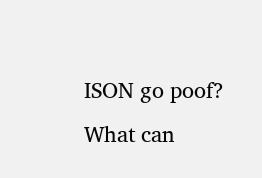ISON go poof? What can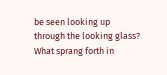be seen looking up through the looking glass? What sprang forth in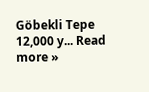Göbekli Tepe 12,000 y... Read more »